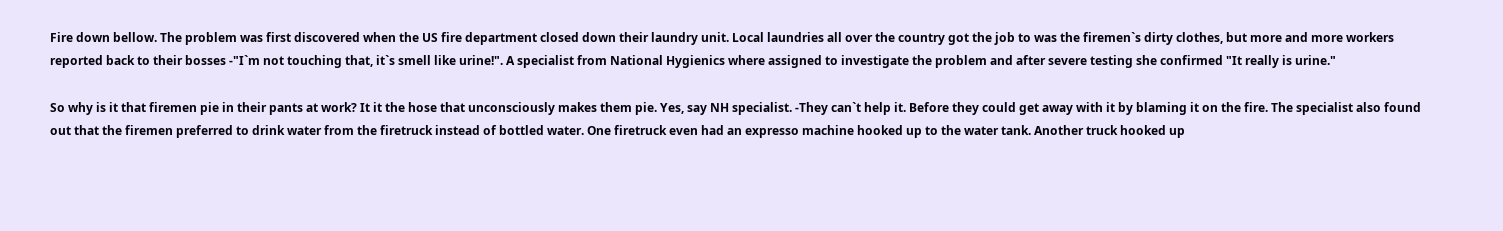Fire down bellow. The problem was first discovered when the US fire department closed down their laundry unit. Local laundries all over the country got the job to was the firemen`s dirty clothes, but more and more workers reported back to their bosses -"I`m not touching that, it`s smell like urine!". A specialist from National Hygienics where assigned to investigate the problem and after severe testing she confirmed "It really is urine."

So why is it that firemen pie in their pants at work? It it the hose that unconsciously makes them pie. Yes, say NH specialist. -They can`t help it. Before they could get away with it by blaming it on the fire. The specialist also found out that the firemen preferred to drink water from the firetruck instead of bottled water. One firetruck even had an expresso machine hooked up to the water tank. Another truck hooked up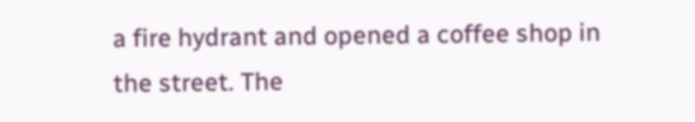a fire hydrant and opened a coffee shop in the street. The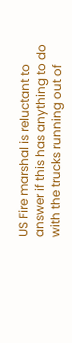US Fire marshal is reluctant to answer if this has anything to do with the trucks running out of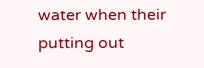water when their putting out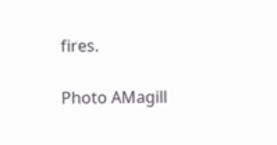fires.

Photo AMagill